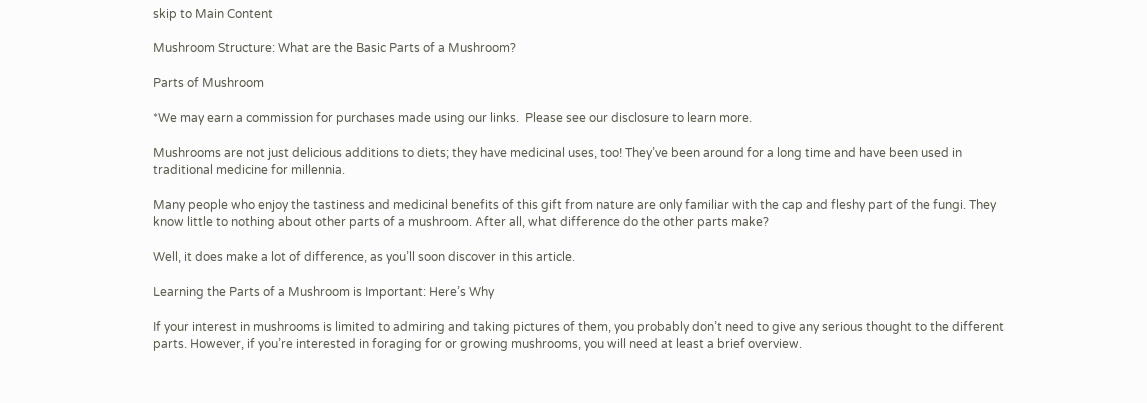skip to Main Content

Mushroom Structure: What are the Basic Parts of a Mushroom?

Parts of Mushroom

*We may earn a commission for purchases made using our links.  Please see our disclosure to learn more.

Mushrooms are not just delicious additions to diets; they have medicinal uses, too! They’ve been around for a long time and have been used in traditional medicine for millennia.

Many people who enjoy the tastiness and medicinal benefits of this gift from nature are only familiar with the cap and fleshy part of the fungi. They know little to nothing about other parts of a mushroom. After all, what difference do the other parts make?

Well, it does make a lot of difference, as you’ll soon discover in this article.

Learning the Parts of a Mushroom is Important: Here’s Why

If your interest in mushrooms is limited to admiring and taking pictures of them, you probably don’t need to give any serious thought to the different parts. However, if you’re interested in foraging for or growing mushrooms, you will need at least a brief overview.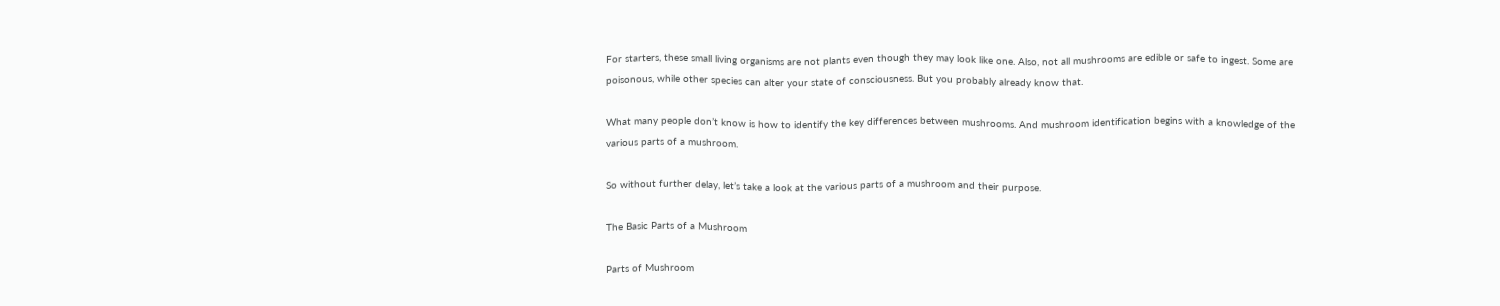For starters, these small living organisms are not plants even though they may look like one. Also, not all mushrooms are edible or safe to ingest. Some are poisonous, while other species can alter your state of consciousness. But you probably already know that.

What many people don’t know is how to identify the key differences between mushrooms. And mushroom identification begins with a knowledge of the various parts of a mushroom.

So without further delay, let’s take a look at the various parts of a mushroom and their purpose.

The Basic Parts of a Mushroom

Parts of Mushroom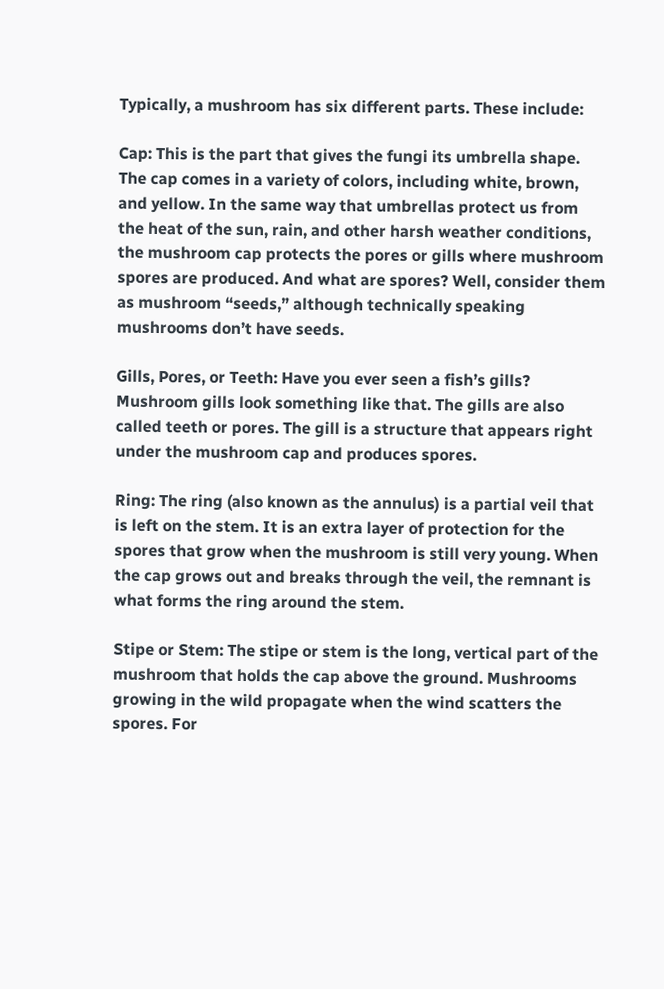Typically, a mushroom has six different parts. These include:

Cap: This is the part that gives the fungi its umbrella shape. The cap comes in a variety of colors, including white, brown, and yellow. In the same way that umbrellas protect us from the heat of the sun, rain, and other harsh weather conditions, the mushroom cap protects the pores or gills where mushroom spores are produced. And what are spores? Well, consider them as mushroom “seeds,” although technically speaking mushrooms don’t have seeds.

Gills, Pores, or Teeth: Have you ever seen a fish’s gills? Mushroom gills look something like that. The gills are also called teeth or pores. The gill is a structure that appears right under the mushroom cap and produces spores.

Ring: The ring (also known as the annulus) is a partial veil that is left on the stem. It is an extra layer of protection for the spores that grow when the mushroom is still very young. When the cap grows out and breaks through the veil, the remnant is what forms the ring around the stem.

Stipe or Stem: The stipe or stem is the long, vertical part of the mushroom that holds the cap above the ground. Mushrooms growing in the wild propagate when the wind scatters the spores. For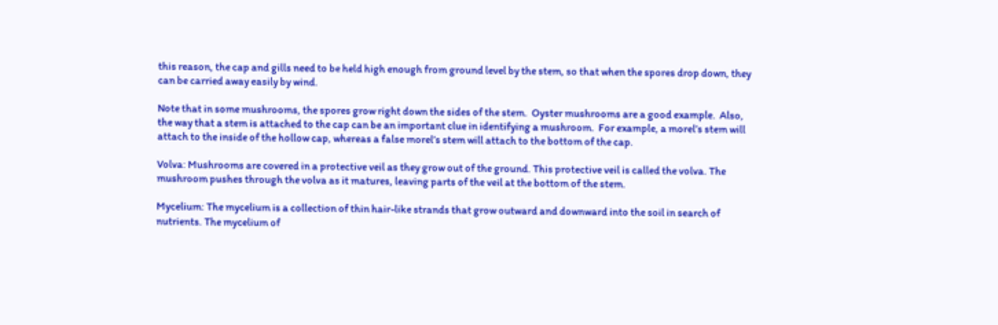this reason, the cap and gills need to be held high enough from ground level by the stem, so that when the spores drop down, they can be carried away easily by wind.

Note that in some mushrooms, the spores grow right down the sides of the stem.  Oyster mushrooms are a good example.  Also, the way that a stem is attached to the cap can be an important clue in identifying a mushroom.  For example, a morel’s stem will attach to the inside of the hollow cap, whereas a false morel’s stem will attach to the bottom of the cap.

Volva: Mushrooms are covered in a protective veil as they grow out of the ground. This protective veil is called the volva. The mushroom pushes through the volva as it matures, leaving parts of the veil at the bottom of the stem.

Mycelium: The mycelium is a collection of thin hair-like strands that grow outward and downward into the soil in search of nutrients. The mycelium of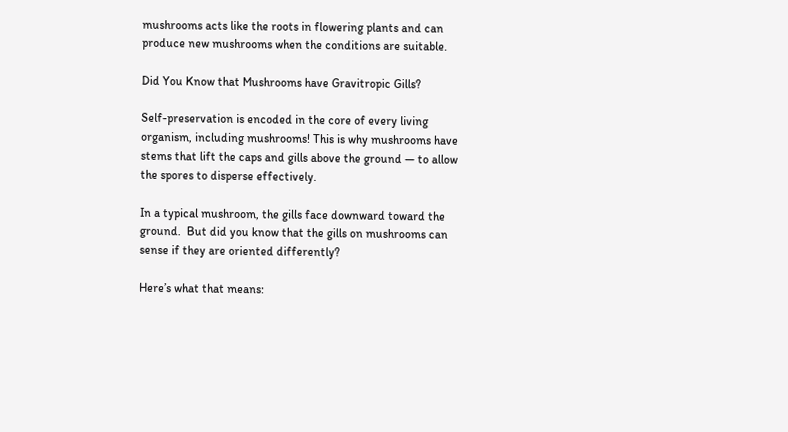mushrooms acts like the roots in flowering plants and can produce new mushrooms when the conditions are suitable.

Did You Know that Mushrooms have Gravitropic Gills?

Self-preservation is encoded in the core of every living organism, including mushrooms! This is why mushrooms have stems that lift the caps and gills above the ground — to allow the spores to disperse effectively.

In a typical mushroom, the gills face downward toward the ground.  But did you know that the gills on mushrooms can sense if they are oriented differently?

Here’s what that means: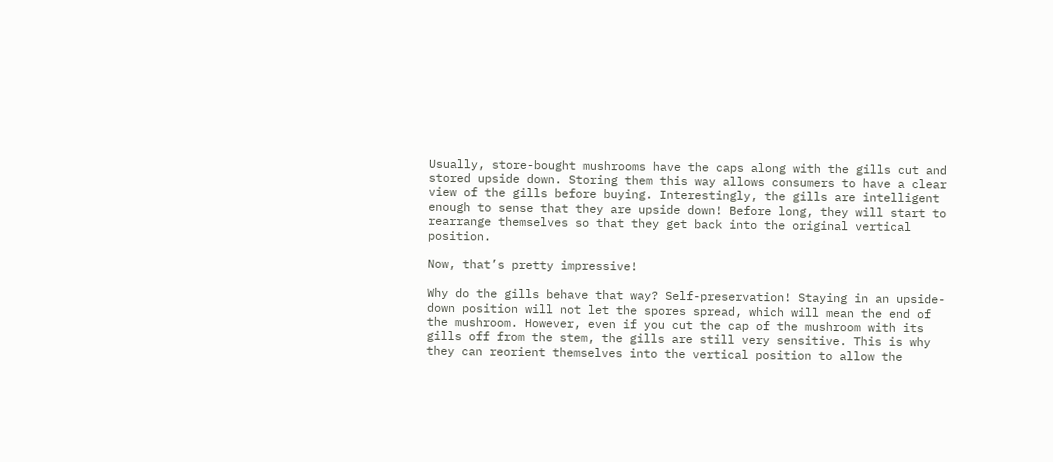Usually, store-bought mushrooms have the caps along with the gills cut and stored upside down. Storing them this way allows consumers to have a clear view of the gills before buying. Interestingly, the gills are intelligent enough to sense that they are upside down! Before long, they will start to rearrange themselves so that they get back into the original vertical position.

Now, that’s pretty impressive!

Why do the gills behave that way? Self-preservation! Staying in an upside-down position will not let the spores spread, which will mean the end of the mushroom. However, even if you cut the cap of the mushroom with its gills off from the stem, the gills are still very sensitive. This is why they can reorient themselves into the vertical position to allow the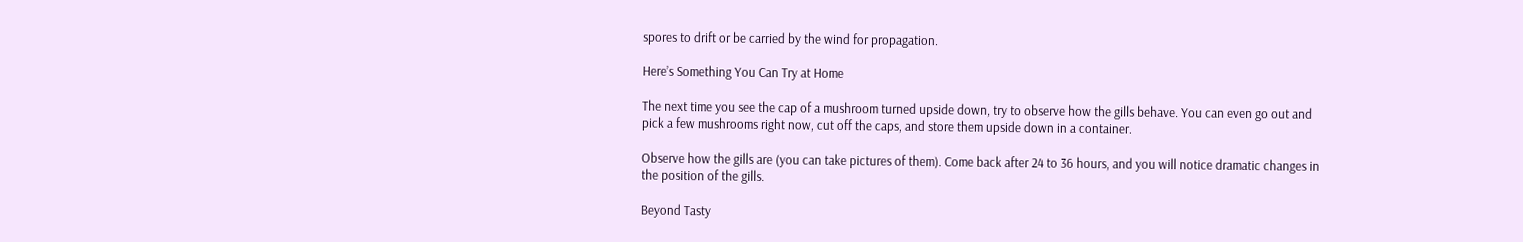spores to drift or be carried by the wind for propagation.

Here’s Something You Can Try at Home

The next time you see the cap of a mushroom turned upside down, try to observe how the gills behave. You can even go out and pick a few mushrooms right now, cut off the caps, and store them upside down in a container.

Observe how the gills are (you can take pictures of them). Come back after 24 to 36 hours, and you will notice dramatic changes in the position of the gills.

Beyond Tasty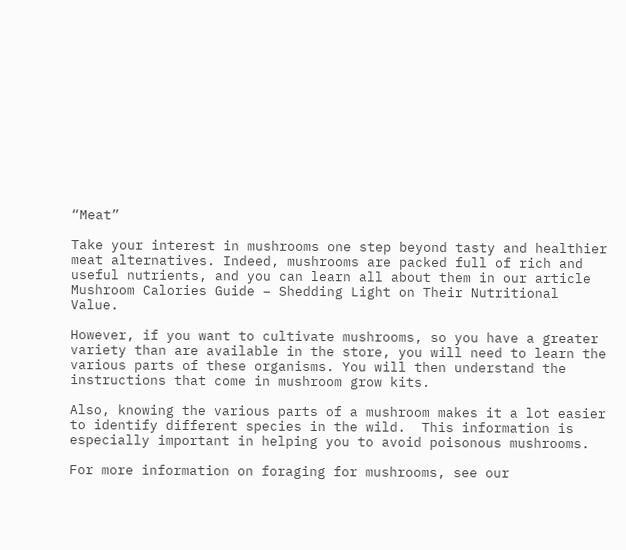“Meat”

Take your interest in mushrooms one step beyond tasty and healthier meat alternatives. Indeed, mushrooms are packed full of rich and useful nutrients, and you can learn all about them in our article Mushroom Calories Guide – Shedding Light on Their Nutritional Value.

However, if you want to cultivate mushrooms, so you have a greater variety than are available in the store, you will need to learn the  various parts of these organisms. You will then understand the instructions that come in mushroom grow kits.

Also, knowing the various parts of a mushroom makes it a lot easier to identify different species in the wild.  This information is especially important in helping you to avoid poisonous mushrooms.

For more information on foraging for mushrooms, see our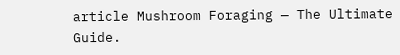article Mushroom Foraging — The Ultimate Guide.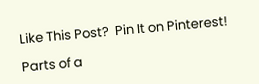Like This Post?  Pin It on Pinterest!

Parts of a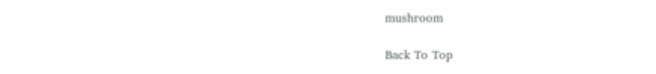mushroom

Back To Top